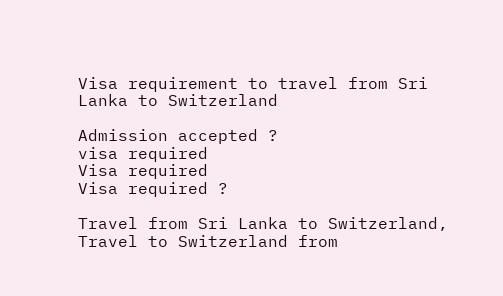Visa requirement to travel from Sri Lanka to Switzerland

Admission accepted ?
visa required
Visa required
Visa required ?

Travel from Sri Lanka to Switzerland, Travel to Switzerland from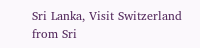Sri Lanka, Visit Switzerland from Sri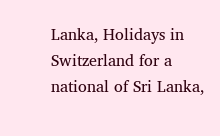Lanka, Holidays in Switzerland for a national of Sri Lanka,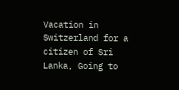Vacation in Switzerland for a citizen of Sri Lanka, Going to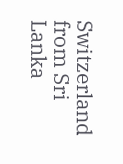Switzerland from Sri Lanka